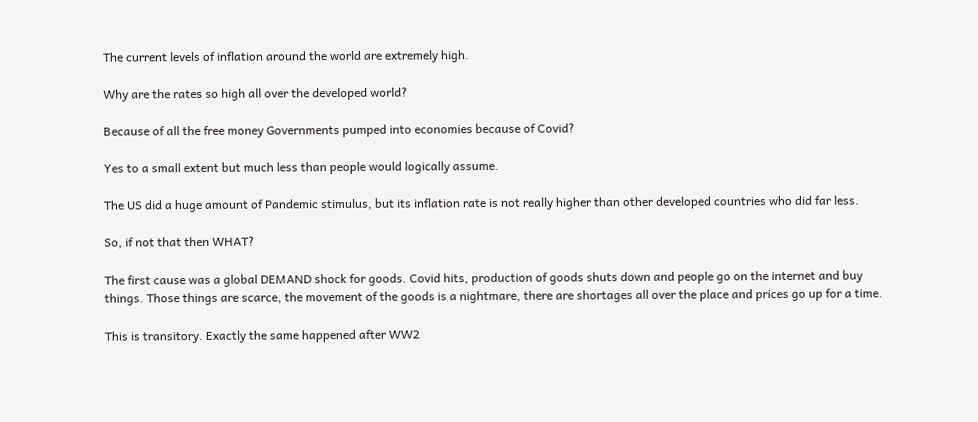The current levels of inflation around the world are extremely high.

Why are the rates so high all over the developed world?

Because of all the free money Governments pumped into economies because of Covid?

Yes to a small extent but much less than people would logically assume.

The US did a huge amount of Pandemic stimulus, but its inflation rate is not really higher than other developed countries who did far less.

So, if not that then WHAT?

The first cause was a global DEMAND shock for goods. Covid hits, production of goods shuts down and people go on the internet and buy things. Those things are scarce, the movement of the goods is a nightmare, there are shortages all over the place and prices go up for a time.

This is transitory. Exactly the same happened after WW2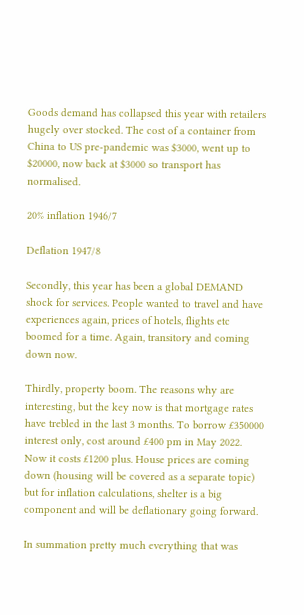Goods demand has collapsed this year with retailers hugely over stocked. The cost of a container from China to US pre-pandemic was $3000, went up to $20000, now back at $3000 so transport has normalised.

20% inflation 1946/7

Deflation 1947/8

Secondly, this year has been a global DEMAND shock for services. People wanted to travel and have experiences again, prices of hotels, flights etc boomed for a time. Again, transitory and coming down now.

Thirdly, property boom. The reasons why are interesting, but the key now is that mortgage rates have trebled in the last 3 months. To borrow £350000 interest only, cost around £400 pm in May 2022. Now it costs £1200 plus. House prices are coming down (housing will be covered as a separate topic) but for inflation calculations, shelter is a big component and will be deflationary going forward.

In summation pretty much everything that was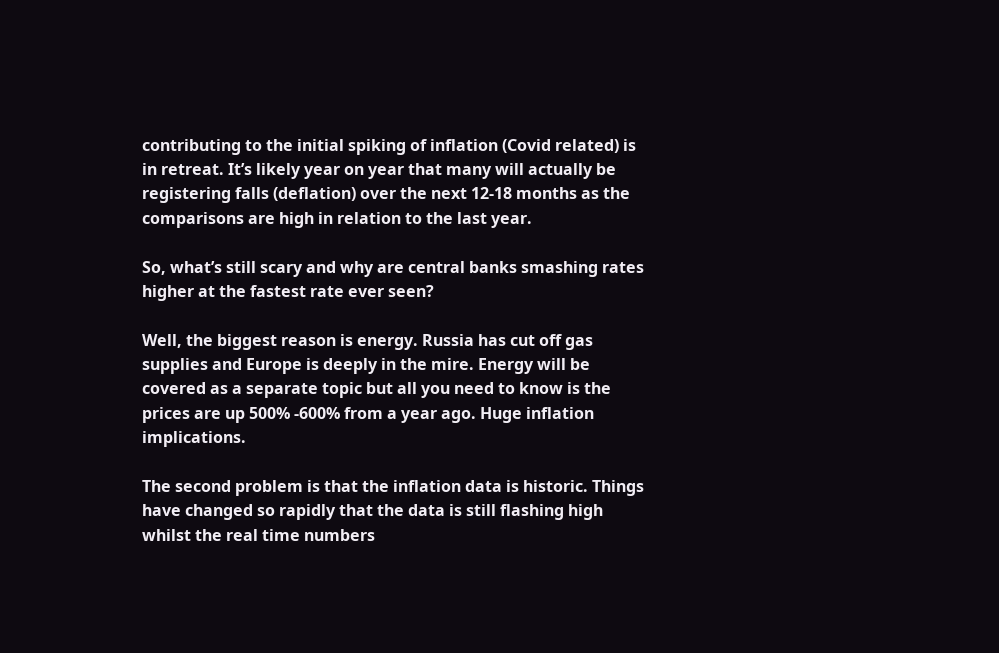contributing to the initial spiking of inflation (Covid related) is in retreat. It’s likely year on year that many will actually be registering falls (deflation) over the next 12-18 months as the comparisons are high in relation to the last year.

So, what’s still scary and why are central banks smashing rates higher at the fastest rate ever seen?

Well, the biggest reason is energy. Russia has cut off gas supplies and Europe is deeply in the mire. Energy will be covered as a separate topic but all you need to know is the prices are up 500% -600% from a year ago. Huge inflation implications.

The second problem is that the inflation data is historic. Things have changed so rapidly that the data is still flashing high whilst the real time numbers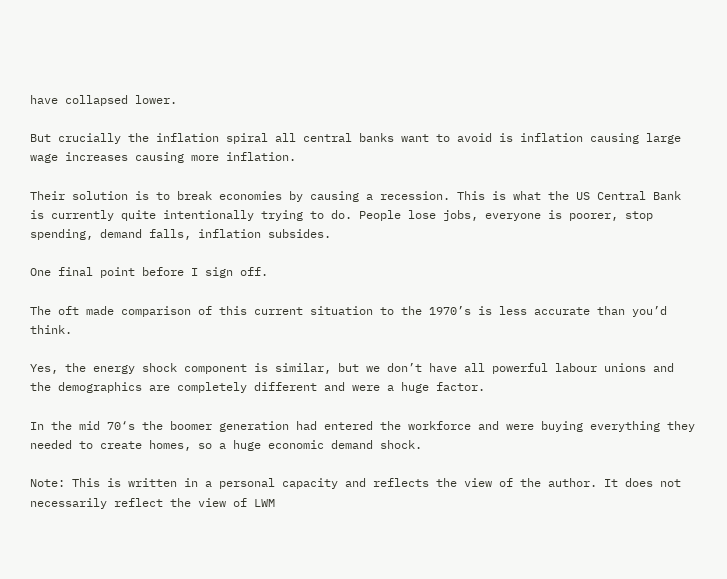have collapsed lower.

But crucially the inflation spiral all central banks want to avoid is inflation causing large wage increases causing more inflation.

Their solution is to break economies by causing a recession. This is what the US Central Bank is currently quite intentionally trying to do. People lose jobs, everyone is poorer, stop spending, demand falls, inflation subsides.

One final point before I sign off.

The oft made comparison of this current situation to the 1970’s is less accurate than you’d think.

Yes, the energy shock component is similar, but we don’t have all powerful labour unions and the demographics are completely different and were a huge factor.

In the mid 70‘s the boomer generation had entered the workforce and were buying everything they needed to create homes, so a huge economic demand shock.

Note: This is written in a personal capacity and reflects the view of the author. It does not necessarily reflect the view of LWM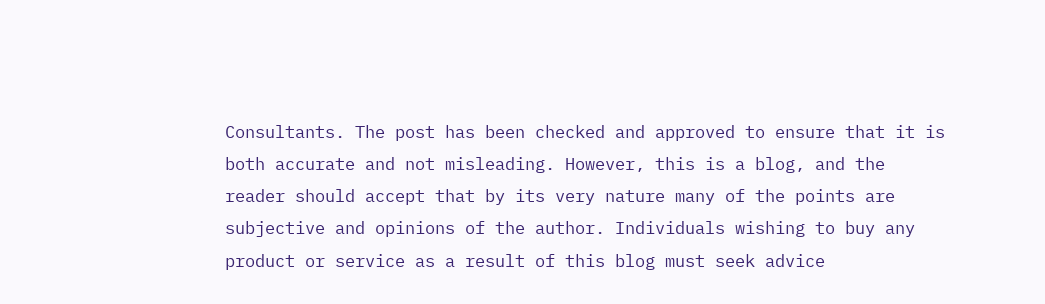Consultants. The post has been checked and approved to ensure that it is both accurate and not misleading. However, this is a blog, and the reader should accept that by its very nature many of the points are subjective and opinions of the author. Individuals wishing to buy any product or service as a result of this blog must seek advice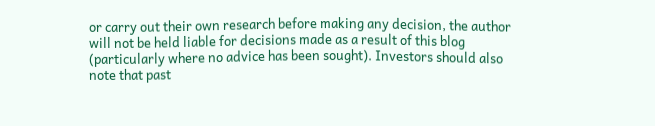or carry out their own research before making any decision, the author will not be held liable for decisions made as a result of this blog (particularly where no advice has been sought). Investors should also note that past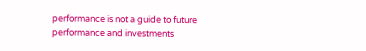performance is not a guide to future performance and investments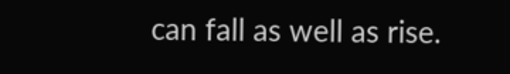can fall as well as rise.